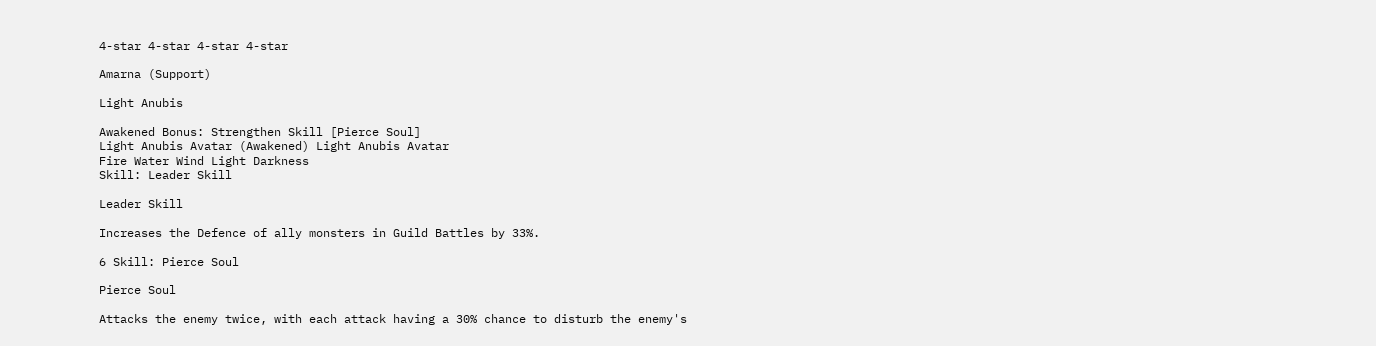4-star 4-star 4-star 4-star

Amarna (Support)

Light Anubis

Awakened Bonus: Strengthen Skill [Pierce Soul]
Light Anubis Avatar (Awakened) Light Anubis Avatar
Fire Water Wind Light Darkness
Skill: Leader Skill

Leader Skill

Increases the Defence of ally monsters in Guild Battles by 33%.

6 Skill: Pierce Soul

Pierce Soul

Attacks the enemy twice, with each attack having a 30% chance to disturb the enemy's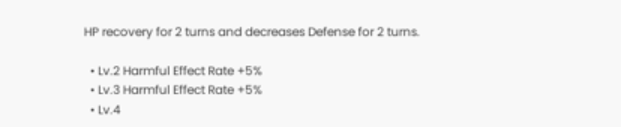HP recovery for 2 turns and decreases Defense for 2 turns.

  • Lv.2 Harmful Effect Rate +5%
  • Lv.3 Harmful Effect Rate +5%
  • Lv.4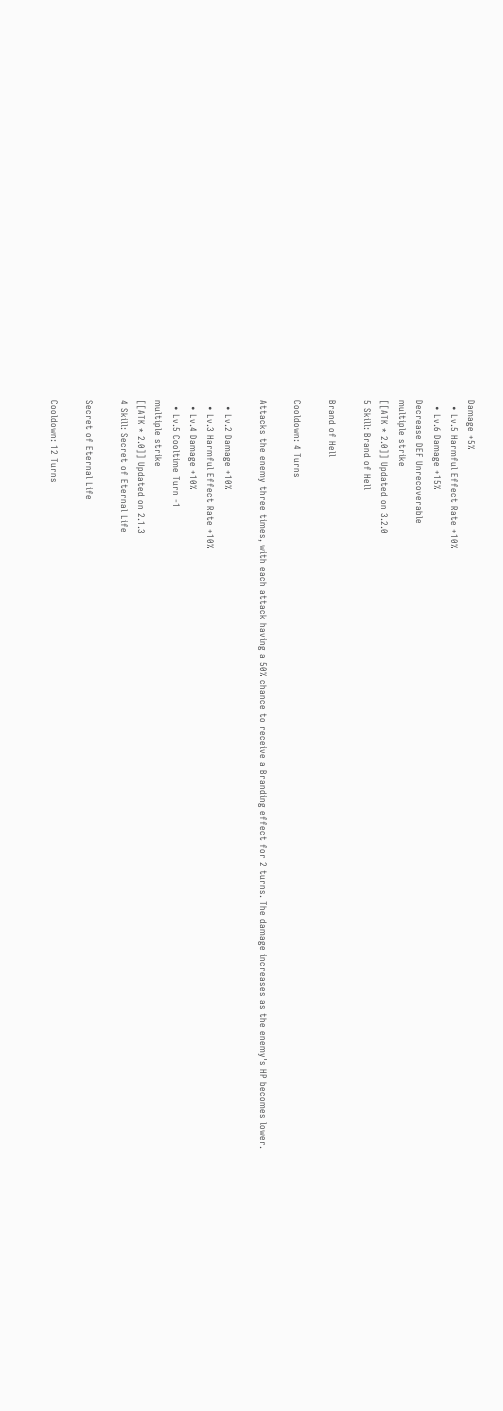Damage +5%
  • Lv.5 Harmful Effect Rate +10%
  • Lv.6 Damage +15%
Decrease DEF Unrecoverable
multiple strike
[[ATK * 2.0]] Updated on 3.2.0
5 Skill: Brand of Hell

Brand of Hell

Cooldown: 4 Turns

Attacks the enemy three times, with each attack having a 50% chance to receive a Branding effect for 2 turns. The damage increases as the enemy's HP becomes lower.

  • Lv.2 Damage +10%
  • Lv.3 Harmful Effect Rate +10%
  • Lv.4 Damage +10%
  • Lv.5 Cooltime Turn -1
multiple strike
[[ATK * 2.0]] Updated on 2.1.3
4 Skill: Secret of Eternal Life

Secret of Eternal Life

Cooldown: 12 Turns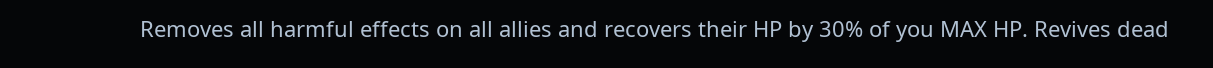Removes all harmful effects on all allies and recovers their HP by 30% of you MAX HP. Revives dead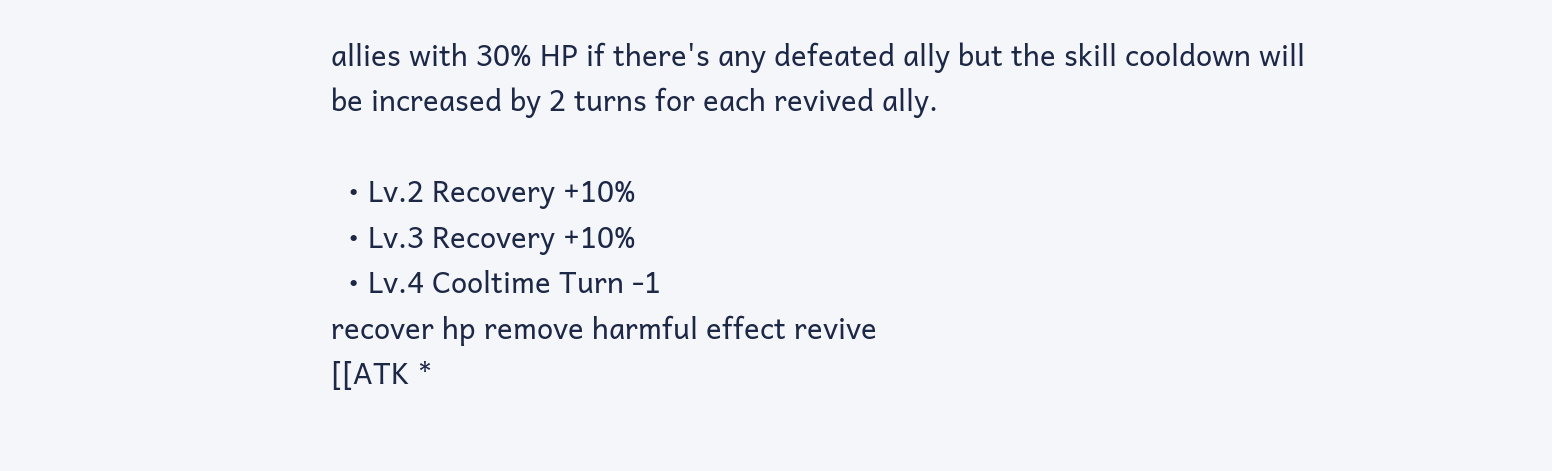allies with 30% HP if there's any defeated ally but the skill cooldown will be increased by 2 turns for each revived ally.

  • Lv.2 Recovery +10%
  • Lv.3 Recovery +10%
  • Lv.4 Cooltime Turn -1
recover hp remove harmful effect revive
[[ATK *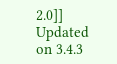2.0]] Updated on 3.4.3